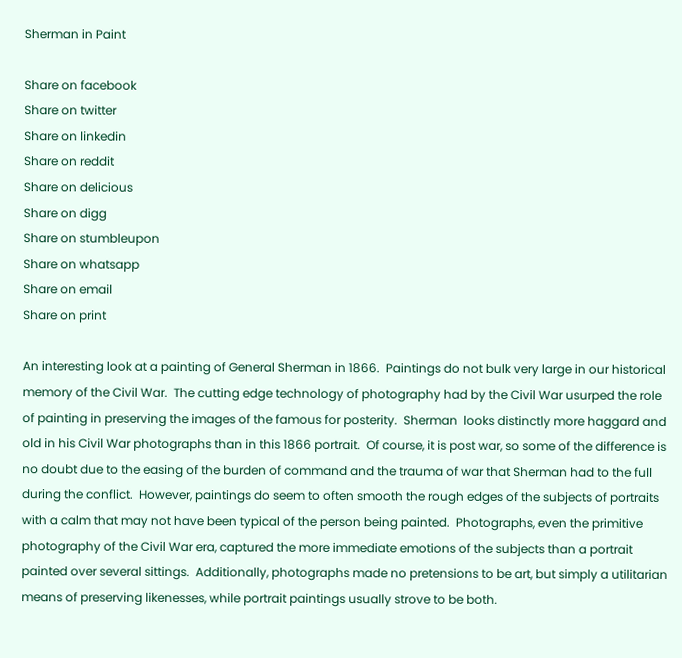Sherman in Paint

Share on facebook
Share on twitter
Share on linkedin
Share on reddit
Share on delicious
Share on digg
Share on stumbleupon
Share on whatsapp
Share on email
Share on print

An interesting look at a painting of General Sherman in 1866.  Paintings do not bulk very large in our historical memory of the Civil War.  The cutting edge technology of photography had by the Civil War usurped the role of painting in preserving the images of the famous for posterity.  Sherman  looks distinctly more haggard and old in his Civil War photographs than in this 1866 portrait.  Of course, it is post war, so some of the difference is no doubt due to the easing of the burden of command and the trauma of war that Sherman had to the full during the conflict.  However, paintings do seem to often smooth the rough edges of the subjects of portraits with a calm that may not have been typical of the person being painted.  Photographs, even the primitive photography of the Civil War era, captured the more immediate emotions of the subjects than a portrait painted over several sittings.  Additionally, photographs made no pretensions to be art, but simply a utilitarian means of preserving likenesses, while portrait paintings usually strove to be both.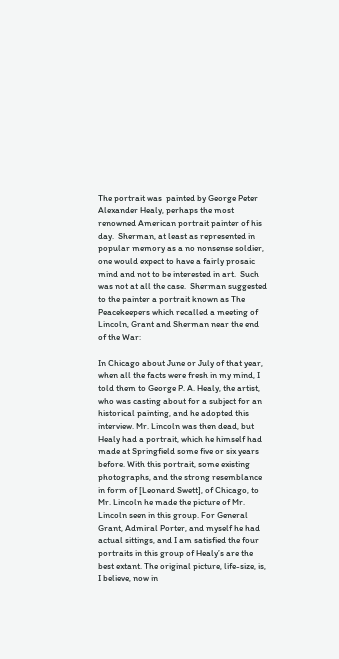The portrait was  painted by George Peter Alexander Healy, perhaps the most renowned American portrait painter of his day.  Sherman, at least as represented in popular memory as a no nonsense soldier, one would expect to have a fairly prosaic mind and not to be interested in art.  Such was not at all the case.  Sherman suggested to the painter a portrait known as The Peacekeepers which recalled a meeting of Lincoln, Grant and Sherman near the end of the War:

In Chicago about June or July of that year, when all the facts were fresh in my mind, I told them to George P. A. Healy, the artist, who was casting about for a subject for an historical painting, and he adopted this interview. Mr. Lincoln was then dead, but Healy had a portrait, which he himself had made at Springfield some five or six years before. With this portrait, some existing photographs, and the strong resemblance in form of [Leonard Swett], of Chicago, to Mr. Lincoln he made the picture of Mr. Lincoln seen in this group. For General Grant, Admiral Porter, and myself he had actual sittings, and I am satisfied the four portraits in this group of Healy’s are the best extant. The original picture, life-size, is, I believe, now in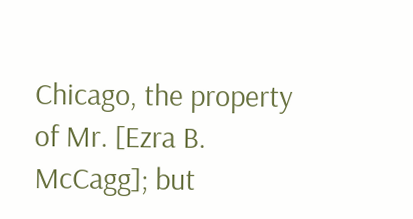Chicago, the property of Mr. [Ezra B. McCagg]; but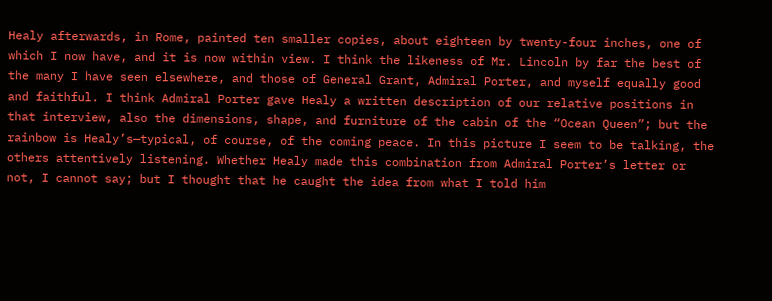Healy afterwards, in Rome, painted ten smaller copies, about eighteen by twenty-four inches, one of which I now have, and it is now within view. I think the likeness of Mr. Lincoln by far the best of the many I have seen elsewhere, and those of General Grant, Admiral Porter, and myself equally good and faithful. I think Admiral Porter gave Healy a written description of our relative positions in that interview, also the dimensions, shape, and furniture of the cabin of the “Ocean Queen”; but the rainbow is Healy’s—typical, of course, of the coming peace. In this picture I seem to be talking, the others attentively listening. Whether Healy made this combination from Admiral Porter’s letter or not, I cannot say; but I thought that he caught the idea from what I told him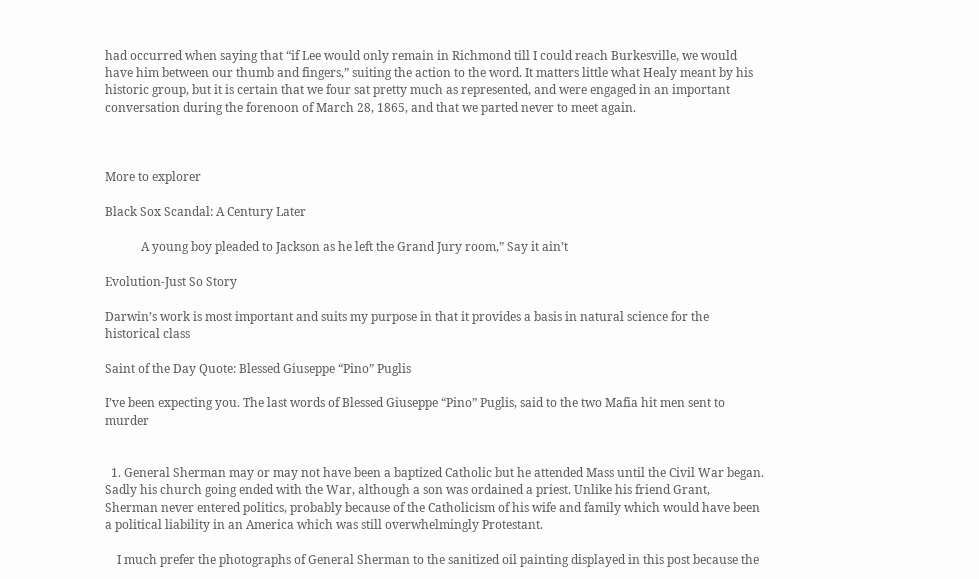had occurred when saying that “if Lee would only remain in Richmond till I could reach Burkesville, we would have him between our thumb and fingers,” suiting the action to the word. It matters little what Healy meant by his historic group, but it is certain that we four sat pretty much as represented, and were engaged in an important conversation during the forenoon of March 28, 1865, and that we parted never to meet again.



More to explorer

Black Sox Scandal: A Century Later

            A young boy pleaded to Jackson as he left the Grand Jury room,” Say it ain’t

Evolution-Just So Story

Darwin’s work is most important and suits my purpose in that it provides a basis in natural science for the historical class

Saint of the Day Quote: Blessed Giuseppe “Pino” Puglis

I’ve been expecting you. The last words of Blessed Giuseppe “Pino” Puglis, said to the two Mafia hit men sent to murder


  1. General Sherman may or may not have been a baptized Catholic but he attended Mass until the Civil War began. Sadly his church going ended with the War, although a son was ordained a priest. Unlike his friend Grant, Sherman never entered politics, probably because of the Catholicism of his wife and family which would have been a political liability in an America which was still overwhelmingly Protestant.

    I much prefer the photographs of General Sherman to the sanitized oil painting displayed in this post because the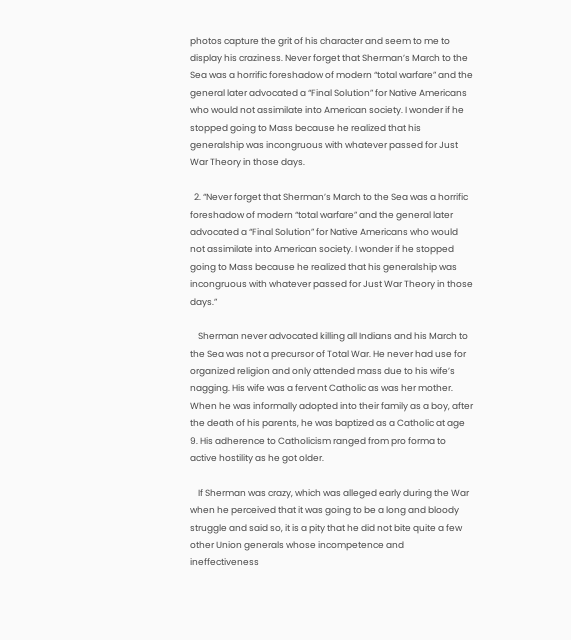photos capture the grit of his character and seem to me to display his craziness. Never forget that Sherman’s March to the Sea was a horrific foreshadow of modern “total warfare” and the general later advocated a “Final Solution” for Native Americans who would not assimilate into American society. I wonder if he stopped going to Mass because he realized that his generalship was incongruous with whatever passed for Just War Theory in those days.

  2. “Never forget that Sherman’s March to the Sea was a horrific foreshadow of modern “total warfare” and the general later advocated a “Final Solution” for Native Americans who would not assimilate into American society. I wonder if he stopped going to Mass because he realized that his generalship was incongruous with whatever passed for Just War Theory in those days.”

    Sherman never advocated killing all Indians and his March to the Sea was not a precursor of Total War. He never had use for organized religion and only attended mass due to his wife’s nagging. His wife was a fervent Catholic as was her mother. When he was informally adopted into their family as a boy, after the death of his parents, he was baptized as a Catholic at age 9. His adherence to Catholicism ranged from pro forma to active hostility as he got older.

    If Sherman was crazy, which was alleged early during the War when he perceived that it was going to be a long and bloody struggle and said so, it is a pity that he did not bite quite a few other Union generals whose incompetence and ineffectiveness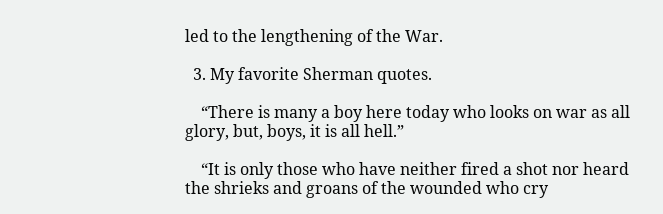led to the lengthening of the War.

  3. My favorite Sherman quotes.

    “There is many a boy here today who looks on war as all glory, but, boys, it is all hell.”

    “It is only those who have neither fired a shot nor heard the shrieks and groans of the wounded who cry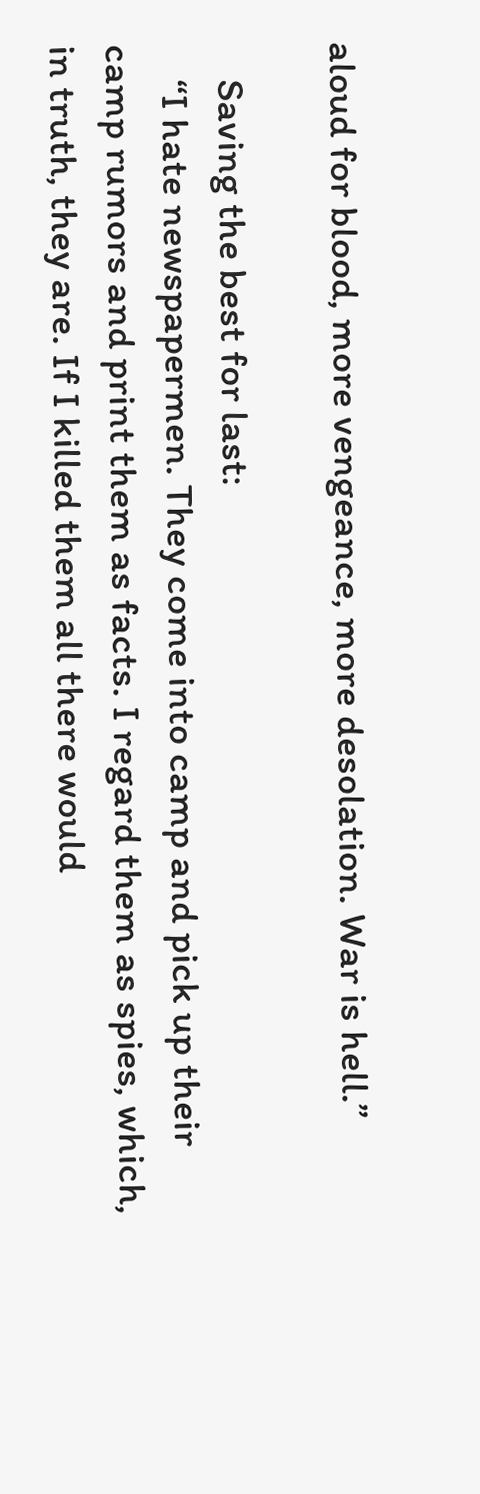aloud for blood, more vengeance, more desolation. War is hell.”

    Saving the best for last:
    “I hate newspapermen. They come into camp and pick up their camp rumors and print them as facts. I regard them as spies, which, in truth, they are. If I killed them all there would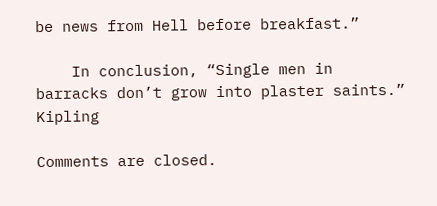be news from Hell before breakfast.”

    In conclusion, “Single men in barracks don’t grow into plaster saints.” Kipling

Comments are closed.